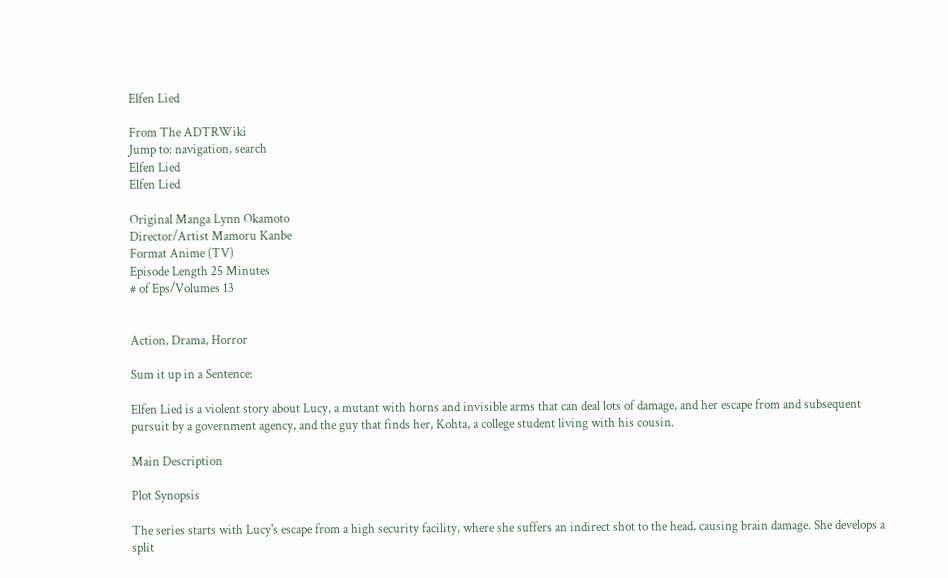Elfen Lied

From The ADTRWiki
Jump to: navigation, search
Elfen Lied
Elfen Lied

Original Manga Lynn Okamoto
Director/Artist Mamoru Kanbe
Format Anime (TV)
Episode Length 25 Minutes
# of Eps/Volumes 13


Action, Drama, Horror

Sum it up in a Sentence:

Elfen Lied is a violent story about Lucy, a mutant with horns and invisible arms that can deal lots of damage, and her escape from and subsequent pursuit by a government agency, and the guy that finds her, Kohta, a college student living with his cousin.

Main Description

Plot Synopsis

The series starts with Lucy's escape from a high security facility, where she suffers an indirect shot to the head, causing brain damage. She develops a split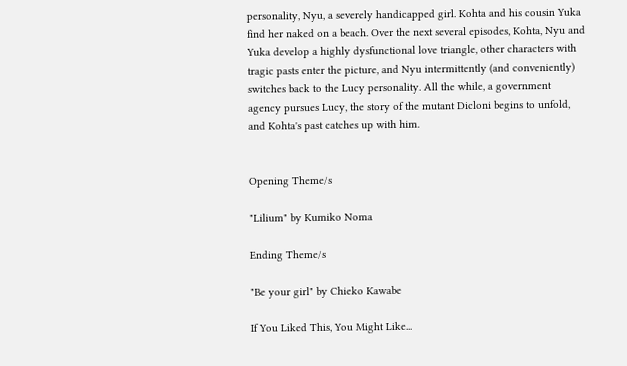personality, Nyu, a severely handicapped girl. Kohta and his cousin Yuka find her naked on a beach. Over the next several episodes, Kohta, Nyu and Yuka develop a highly dysfunctional love triangle, other characters with tragic pasts enter the picture, and Nyu intermittently (and conveniently) switches back to the Lucy personality. All the while, a government agency pursues Lucy, the story of the mutant Dicloni begins to unfold, and Kohta's past catches up with him.


Opening Theme/s

"Lilium" by Kumiko Noma

Ending Theme/s

"Be your girl" by Chieko Kawabe

If You Liked This, You Might Like...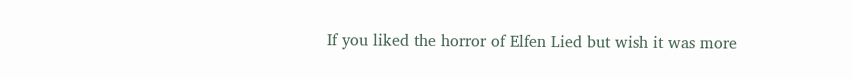If you liked the horror of Elfen Lied but wish it was more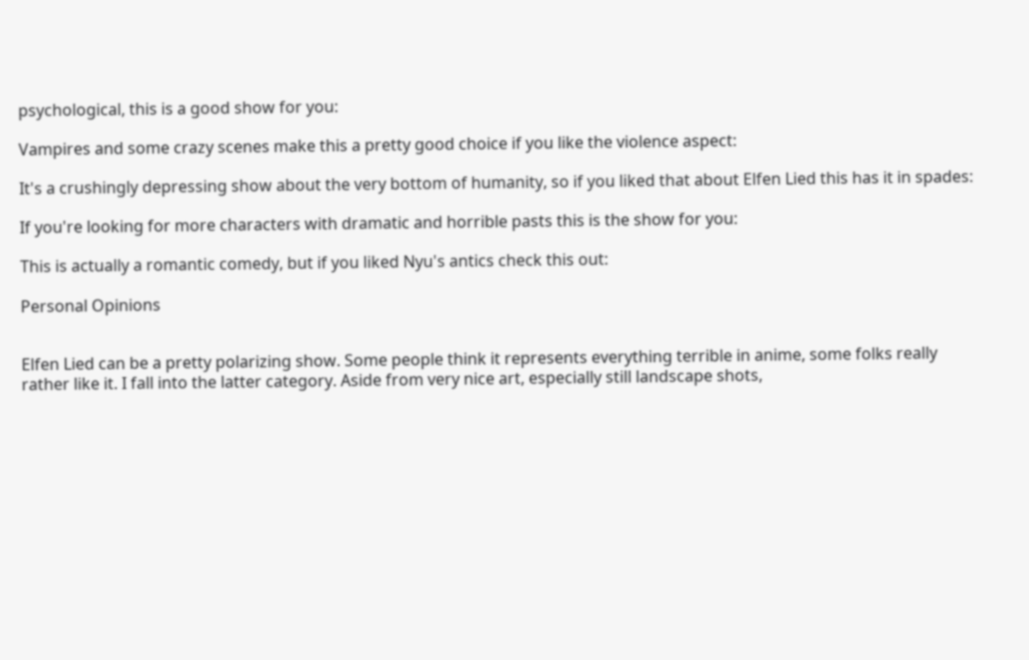psychological, this is a good show for you:

Vampires and some crazy scenes make this a pretty good choice if you like the violence aspect:

It's a crushingly depressing show about the very bottom of humanity, so if you liked that about Elfen Lied this has it in spades:

If you're looking for more characters with dramatic and horrible pasts this is the show for you:

This is actually a romantic comedy, but if you liked Nyu's antics check this out:

Personal Opinions


Elfen Lied can be a pretty polarizing show. Some people think it represents everything terrible in anime, some folks really rather like it. I fall into the latter category. Aside from very nice art, especially still landscape shots,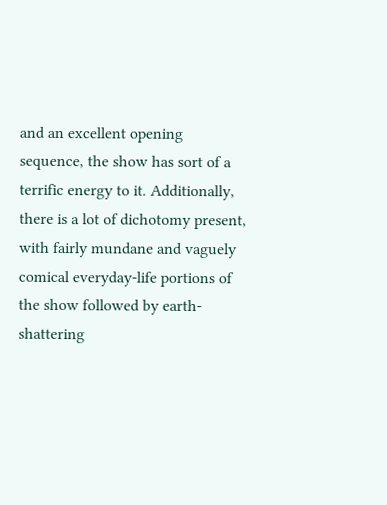and an excellent opening sequence, the show has sort of a terrific energy to it. Additionally, there is a lot of dichotomy present, with fairly mundane and vaguely comical everyday-life portions of the show followed by earth-shattering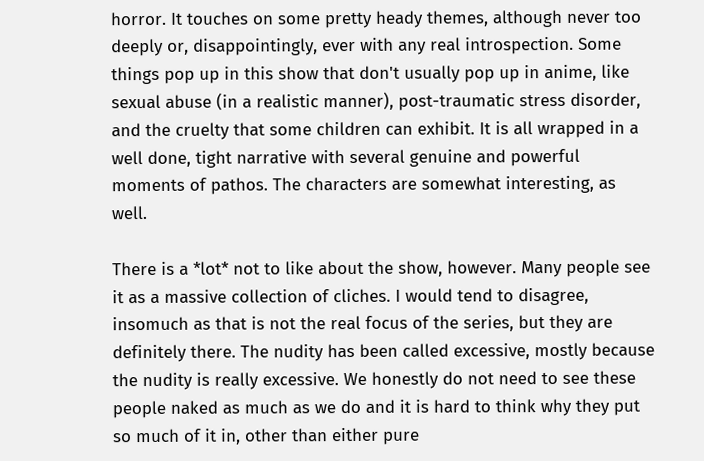horror. It touches on some pretty heady themes, although never too deeply or, disappointingly, ever with any real introspection. Some things pop up in this show that don't usually pop up in anime, like sexual abuse (in a realistic manner), post-traumatic stress disorder, and the cruelty that some children can exhibit. It is all wrapped in a well done, tight narrative with several genuine and powerful moments of pathos. The characters are somewhat interesting, as well.

There is a *lot* not to like about the show, however. Many people see it as a massive collection of cliches. I would tend to disagree, insomuch as that is not the real focus of the series, but they are definitely there. The nudity has been called excessive, mostly because the nudity is really excessive. We honestly do not need to see these people naked as much as we do and it is hard to think why they put so much of it in, other than either pure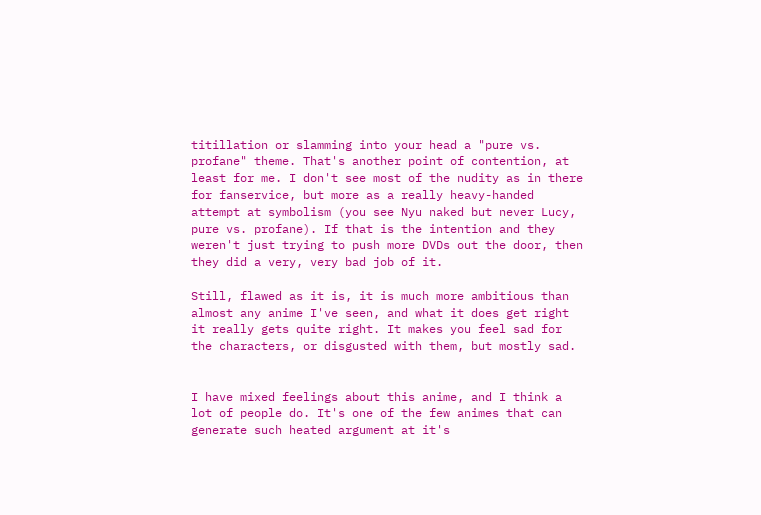titillation or slamming into your head a "pure vs. profane" theme. That's another point of contention, at least for me. I don't see most of the nudity as in there for fanservice, but more as a really heavy-handed attempt at symbolism (you see Nyu naked but never Lucy, pure vs. profane). If that is the intention and they weren't just trying to push more DVDs out the door, then they did a very, very bad job of it.

Still, flawed as it is, it is much more ambitious than almost any anime I've seen, and what it does get right it really gets quite right. It makes you feel sad for the characters, or disgusted with them, but mostly sad.


I have mixed feelings about this anime, and I think a lot of people do. It's one of the few animes that can generate such heated argument at it's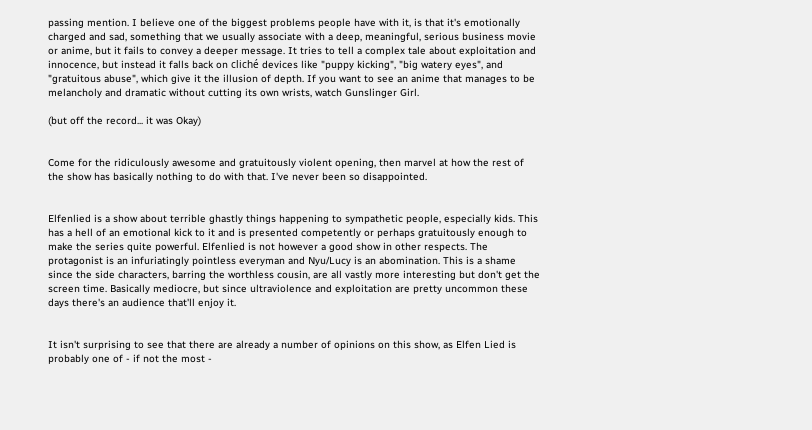passing mention. I believe one of the biggest problems people have with it, is that it's emotionally charged and sad, something that we usually associate with a deep, meaningful, serious business movie or anime, but it fails to convey a deeper message. It tries to tell a complex tale about exploitation and innocence, but instead it falls back on cliché devices like "puppy kicking", "big watery eyes", and "gratuitous abuse", which give it the illusion of depth. If you want to see an anime that manages to be melancholy and dramatic without cutting its own wrists, watch Gunslinger Girl.

(but off the record... it was Okay)


Come for the ridiculously awesome and gratuitously violent opening, then marvel at how the rest of the show has basically nothing to do with that. I've never been so disappointed.


Elfenlied is a show about terrible ghastly things happening to sympathetic people, especially kids. This has a hell of an emotional kick to it and is presented competently or perhaps gratuitously enough to make the series quite powerful. Elfenlied is not however a good show in other respects. The protagonist is an infuriatingly pointless everyman and Nyu/Lucy is an abomination. This is a shame since the side characters, barring the worthless cousin, are all vastly more interesting but don't get the screen time. Basically mediocre, but since ultraviolence and exploitation are pretty uncommon these days there's an audience that'll enjoy it.


It isn't surprising to see that there are already a number of opinions on this show, as Elfen Lied is probably one of - if not the most -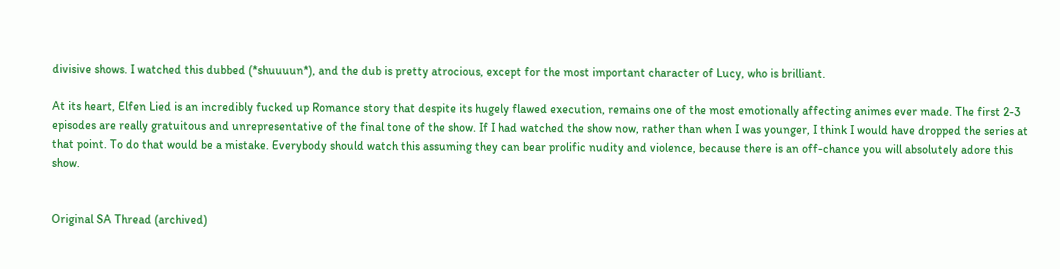divisive shows. I watched this dubbed (*shuuuun*), and the dub is pretty atrocious, except for the most important character of Lucy, who is brilliant.

At its heart, Elfen Lied is an incredibly fucked up Romance story that despite its hugely flawed execution, remains one of the most emotionally affecting animes ever made. The first 2-3 episodes are really gratuitous and unrepresentative of the final tone of the show. If I had watched the show now, rather than when I was younger, I think I would have dropped the series at that point. To do that would be a mistake. Everybody should watch this assuming they can bear prolific nudity and violence, because there is an off-chance you will absolutely adore this show.


Original SA Thread (archived)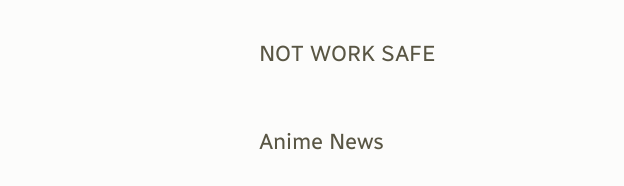NOT WORK SAFE

Anime News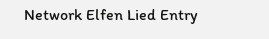Network Elfen Lied Entry